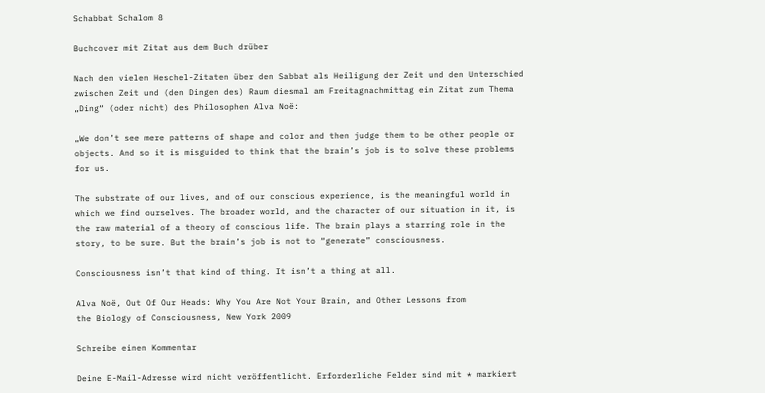Schabbat Schalom 8

Buchcover mit Zitat aus dem Buch drüber

Nach den vielen Heschel-Zitaten über den Sabbat als Heiligung der Zeit und den Unterschied zwischen Zeit und (den Dingen des) Raum diesmal am Freitagnachmittag ein Zitat zum Thema „Ding“ (oder nicht) des Philosophen Alva Noë:

„We don’t see mere patterns of shape and color and then judge them to be other people or objects. And so it is misguided to think that the brain’s job is to solve these problems for us.

The substrate of our lives, and of our conscious experience, is the meaningful world in which we find ourselves. The broader world, and the character of our situation in it, is the raw material of a theory of conscious life. The brain plays a starring role in the story, to be sure. But the brain’s job is not to “generate” consciousness.

Consciousness isn’t that kind of thing. It isn’t a thing at all.

Alva Noë, Out Of Our Heads: Why You Are Not Your Brain, and Other Lessons from
the Biology of Consciousness, New York 2009

Schreibe einen Kommentar

Deine E-Mail-Adresse wird nicht veröffentlicht. Erforderliche Felder sind mit * markiert